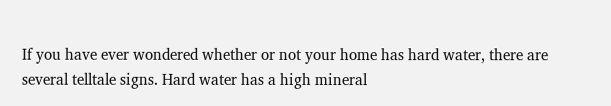If you have ever wondered whether or not your home has hard water, there are several telltale signs. Hard water has a high mineral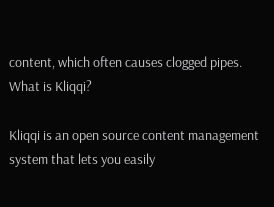content, which often causes clogged pipes.
What is Kliqqi?

Kliqqi is an open source content management system that lets you easily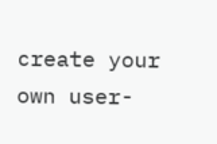create your own user-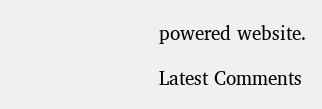powered website.

Latest Comments